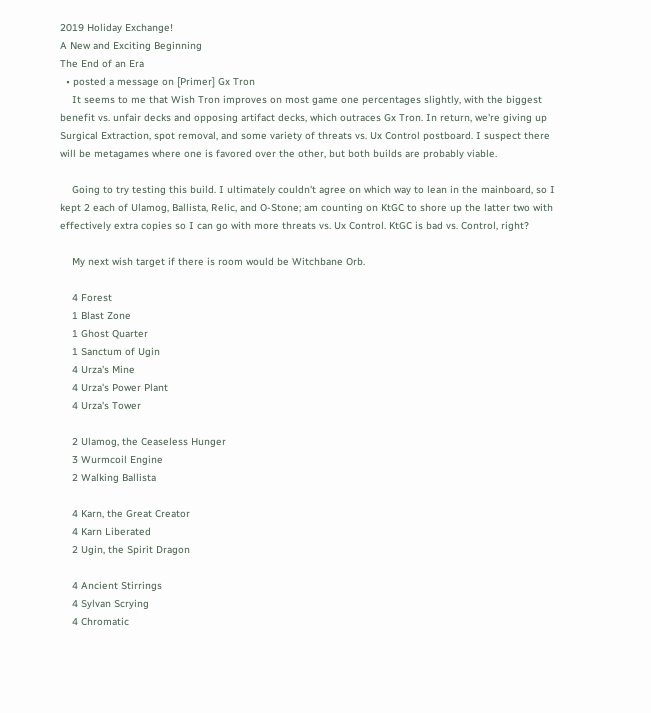2019 Holiday Exchange!
A New and Exciting Beginning
The End of an Era
  • posted a message on [Primer] Gx Tron
    It seems to me that Wish Tron improves on most game one percentages slightly, with the biggest benefit vs. unfair decks and opposing artifact decks, which outraces Gx Tron. In return, we're giving up Surgical Extraction, spot removal, and some variety of threats vs. Ux Control postboard. I suspect there will be metagames where one is favored over the other, but both builds are probably viable.

    Going to try testing this build. I ultimately couldn't agree on which way to lean in the mainboard, so I kept 2 each of Ulamog, Ballista, Relic, and O-Stone; am counting on KtGC to shore up the latter two with effectively extra copies so I can go with more threats vs. Ux Control. KtGC is bad vs. Control, right?

    My next wish target if there is room would be Witchbane Orb.

    4 Forest
    1 Blast Zone
    1 Ghost Quarter
    1 Sanctum of Ugin
    4 Urza's Mine
    4 Urza's Power Plant
    4 Urza's Tower

    2 Ulamog, the Ceaseless Hunger
    3 Wurmcoil Engine
    2 Walking Ballista

    4 Karn, the Great Creator
    4 Karn Liberated
    2 Ugin, the Spirit Dragon

    4 Ancient Stirrings
    4 Sylvan Scrying
    4 Chromatic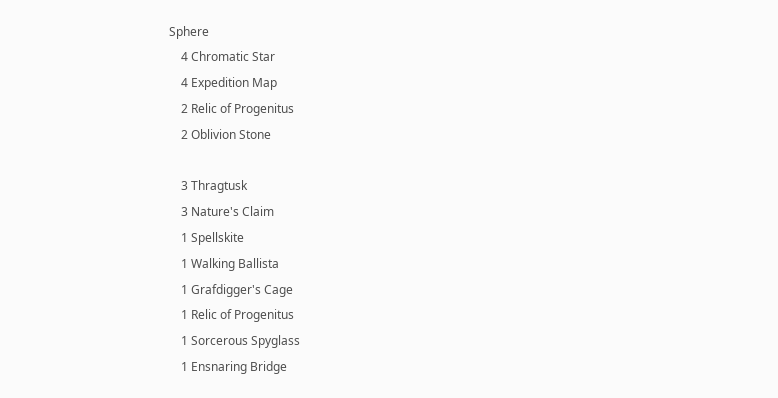Sphere
    4 Chromatic Star
    4 Expedition Map
    2 Relic of Progenitus
    2 Oblivion Stone

    3 Thragtusk
    3 Nature's Claim
    1 Spellskite
    1 Walking Ballista
    1 Grafdigger's Cage
    1 Relic of Progenitus
    1 Sorcerous Spyglass
    1 Ensnaring Bridge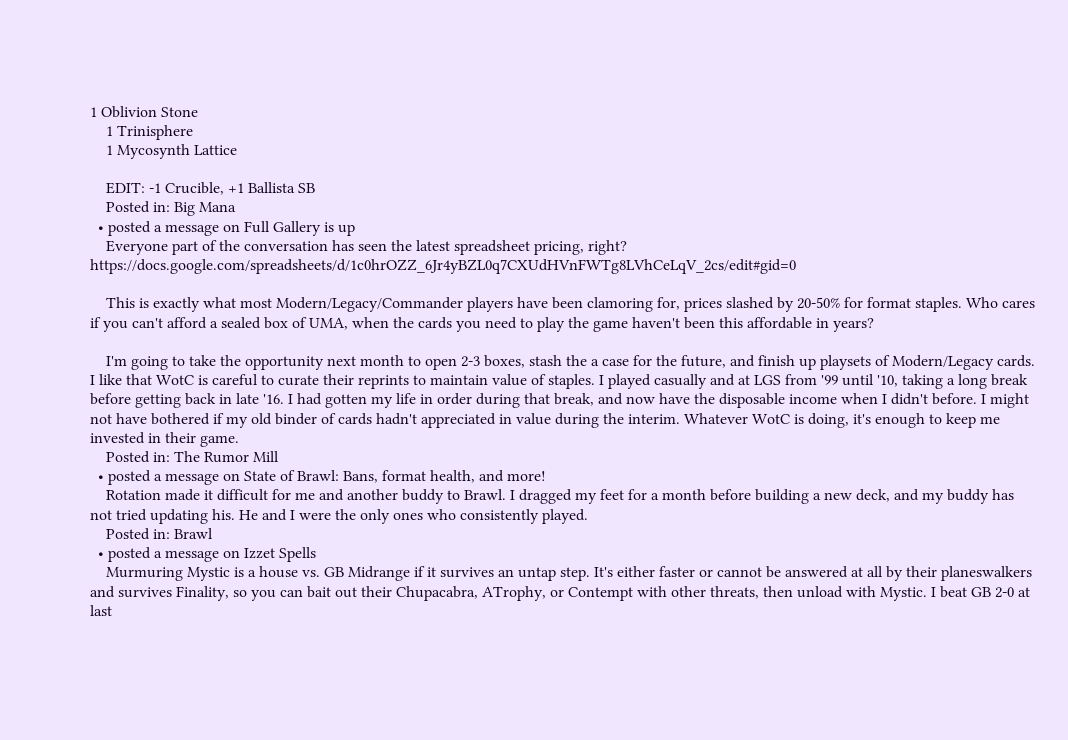1 Oblivion Stone
    1 Trinisphere
    1 Mycosynth Lattice

    EDIT: -1 Crucible, +1 Ballista SB
    Posted in: Big Mana
  • posted a message on Full Gallery is up
    Everyone part of the conversation has seen the latest spreadsheet pricing, right? https://docs.google.com/spreadsheets/d/1c0hrOZZ_6Jr4yBZL0q7CXUdHVnFWTg8LVhCeLqV_2cs/edit#gid=0

    This is exactly what most Modern/Legacy/Commander players have been clamoring for, prices slashed by 20-50% for format staples. Who cares if you can't afford a sealed box of UMA, when the cards you need to play the game haven't been this affordable in years?

    I'm going to take the opportunity next month to open 2-3 boxes, stash the a case for the future, and finish up playsets of Modern/Legacy cards. I like that WotC is careful to curate their reprints to maintain value of staples. I played casually and at LGS from '99 until '10, taking a long break before getting back in late '16. I had gotten my life in order during that break, and now have the disposable income when I didn't before. I might not have bothered if my old binder of cards hadn't appreciated in value during the interim. Whatever WotC is doing, it's enough to keep me invested in their game.
    Posted in: The Rumor Mill
  • posted a message on State of Brawl: Bans, format health, and more!
    Rotation made it difficult for me and another buddy to Brawl. I dragged my feet for a month before building a new deck, and my buddy has not tried updating his. He and I were the only ones who consistently played.
    Posted in: Brawl
  • posted a message on Izzet Spells
    Murmuring Mystic is a house vs. GB Midrange if it survives an untap step. It's either faster or cannot be answered at all by their planeswalkers and survives Finality, so you can bait out their Chupacabra, ATrophy, or Contempt with other threats, then unload with Mystic. I beat GB 2-0 at last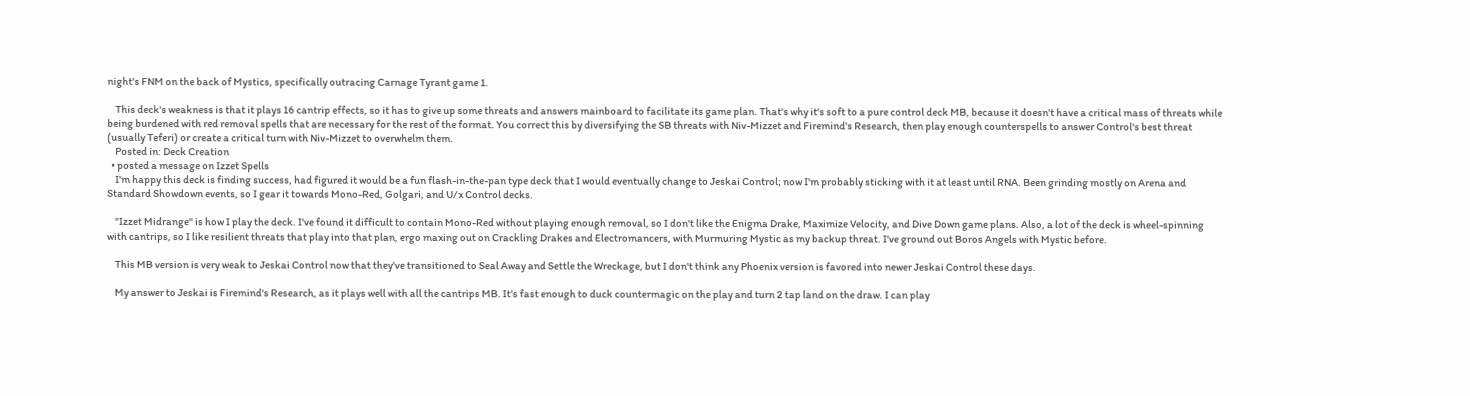night's FNM on the back of Mystics, specifically outracing Carnage Tyrant game 1.

    This deck's weakness is that it plays 16 cantrip effects, so it has to give up some threats and answers mainboard to facilitate its game plan. That's why it's soft to a pure control deck MB, because it doesn't have a critical mass of threats while being burdened with red removal spells that are necessary for the rest of the format. You correct this by diversifying the SB threats with Niv-Mizzet and Firemind's Research, then play enough counterspells to answer Control's best threat (usually Teferi) or create a critical turn with Niv-Mizzet to overwhelm them.
    Posted in: Deck Creation
  • posted a message on Izzet Spells
    I'm happy this deck is finding success, had figured it would be a fun flash-in-the-pan type deck that I would eventually change to Jeskai Control; now I'm probably sticking with it at least until RNA. Been grinding mostly on Arena and Standard Showdown events, so I gear it towards Mono-Red, Golgari, and U/x Control decks.

    "Izzet Midrange" is how I play the deck. I've found it difficult to contain Mono-Red without playing enough removal, so I don't like the Enigma Drake, Maximize Velocity, and Dive Down game plans. Also, a lot of the deck is wheel-spinning with cantrips, so I like resilient threats that play into that plan, ergo maxing out on Crackling Drakes and Electromancers, with Murmuring Mystic as my backup threat. I've ground out Boros Angels with Mystic before.

    This MB version is very weak to Jeskai Control now that they've transitioned to Seal Away and Settle the Wreckage, but I don't think any Phoenix version is favored into newer Jeskai Control these days.

    My answer to Jeskai is Firemind's Research, as it plays well with all the cantrips MB. It's fast enough to duck countermagic on the play and turn 2 tap land on the draw. I can play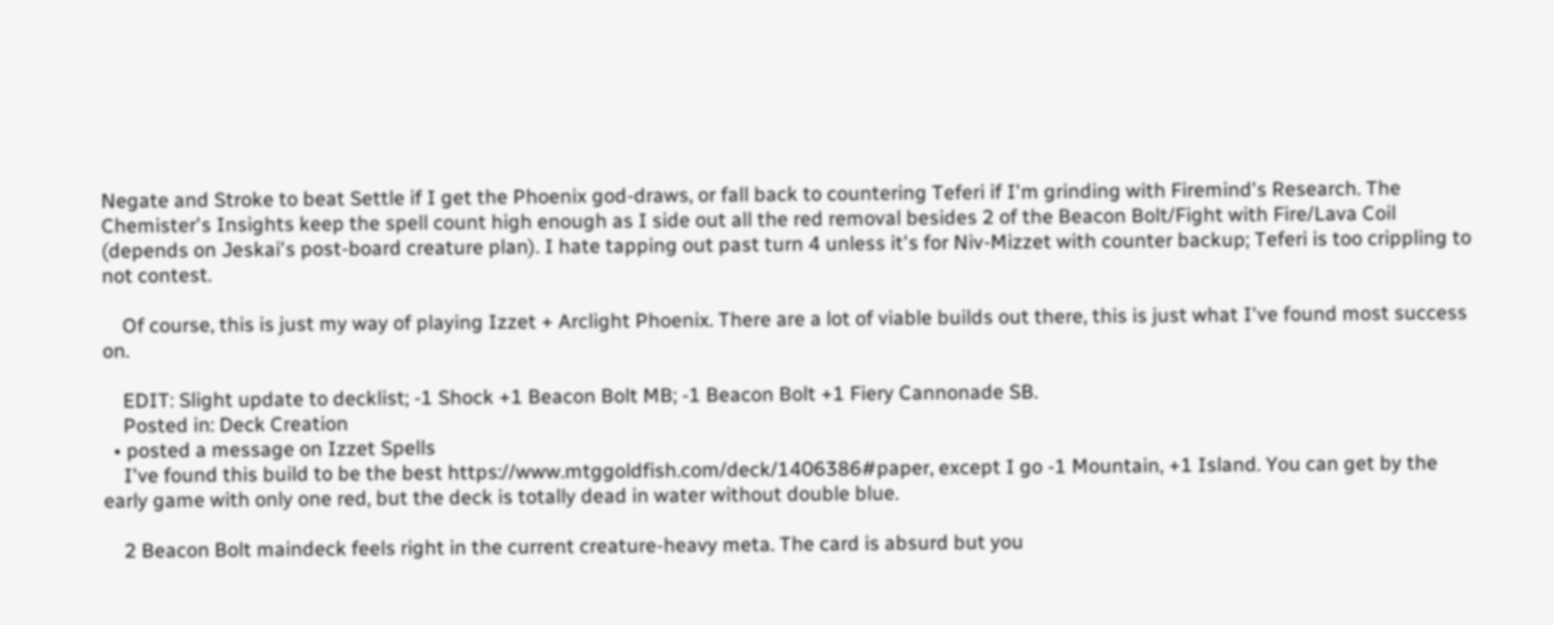Negate and Stroke to beat Settle if I get the Phoenix god-draws, or fall back to countering Teferi if I'm grinding with Firemind's Research. The Chemister's Insights keep the spell count high enough as I side out all the red removal besides 2 of the Beacon Bolt/Fight with Fire/Lava Coil (depends on Jeskai's post-board creature plan). I hate tapping out past turn 4 unless it's for Niv-Mizzet with counter backup; Teferi is too crippling to not contest.

    Of course, this is just my way of playing Izzet + Arclight Phoenix. There are a lot of viable builds out there, this is just what I've found most success on.

    EDIT: Slight update to decklist; -1 Shock +1 Beacon Bolt MB; -1 Beacon Bolt +1 Fiery Cannonade SB.
    Posted in: Deck Creation
  • posted a message on Izzet Spells
    I've found this build to be the best https://www.mtggoldfish.com/deck/1406386#paper, except I go -1 Mountain, +1 Island. You can get by the early game with only one red, but the deck is totally dead in water without double blue.

    2 Beacon Bolt maindeck feels right in the current creature-heavy meta. The card is absurd but you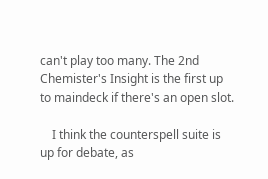can't play too many. The 2nd Chemister's Insight is the first up to maindeck if there's an open slot.

    I think the counterspell suite is up for debate, as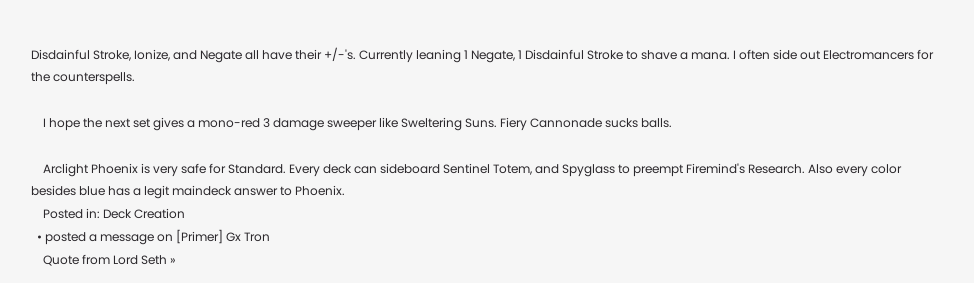Disdainful Stroke, Ionize, and Negate all have their +/-'s. Currently leaning 1 Negate, 1 Disdainful Stroke to shave a mana. I often side out Electromancers for the counterspells.

    I hope the next set gives a mono-red 3 damage sweeper like Sweltering Suns. Fiery Cannonade sucks balls.

    Arclight Phoenix is very safe for Standard. Every deck can sideboard Sentinel Totem, and Spyglass to preempt Firemind's Research. Also every color besides blue has a legit maindeck answer to Phoenix.
    Posted in: Deck Creation
  • posted a message on [Primer] Gx Tron
    Quote from Lord Seth »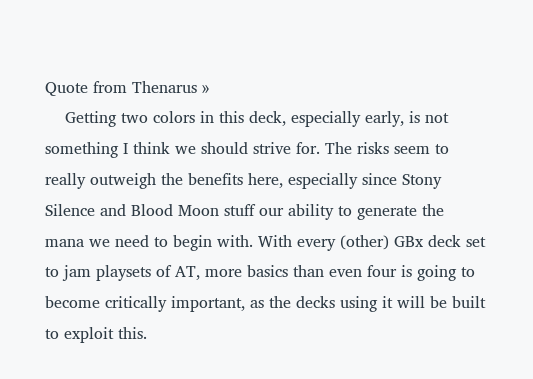Quote from Thenarus »
    Getting two colors in this deck, especially early, is not something I think we should strive for. The risks seem to really outweigh the benefits here, especially since Stony Silence and Blood Moon stuff our ability to generate the mana we need to begin with. With every (other) GBx deck set to jam playsets of AT, more basics than even four is going to become critically important, as the decks using it will be built to exploit this.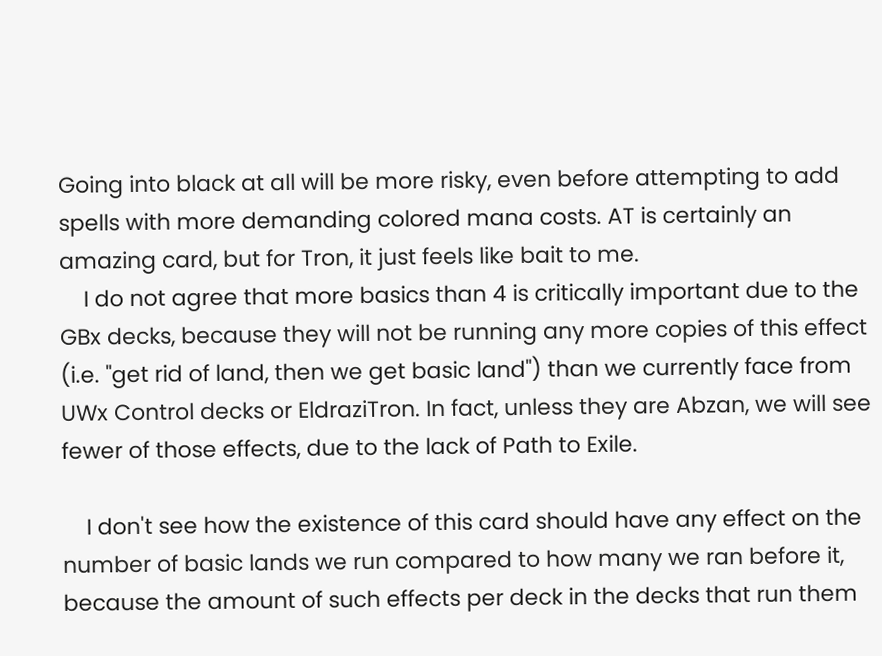Going into black at all will be more risky, even before attempting to add spells with more demanding colored mana costs. AT is certainly an amazing card, but for Tron, it just feels like bait to me.
    I do not agree that more basics than 4 is critically important due to the GBx decks, because they will not be running any more copies of this effect (i.e. "get rid of land, then we get basic land") than we currently face from UWx Control decks or EldraziTron. In fact, unless they are Abzan, we will see fewer of those effects, due to the lack of Path to Exile.

    I don't see how the existence of this card should have any effect on the number of basic lands we run compared to how many we ran before it, because the amount of such effects per deck in the decks that run them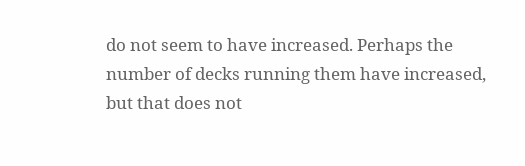do not seem to have increased. Perhaps the number of decks running them have increased, but that does not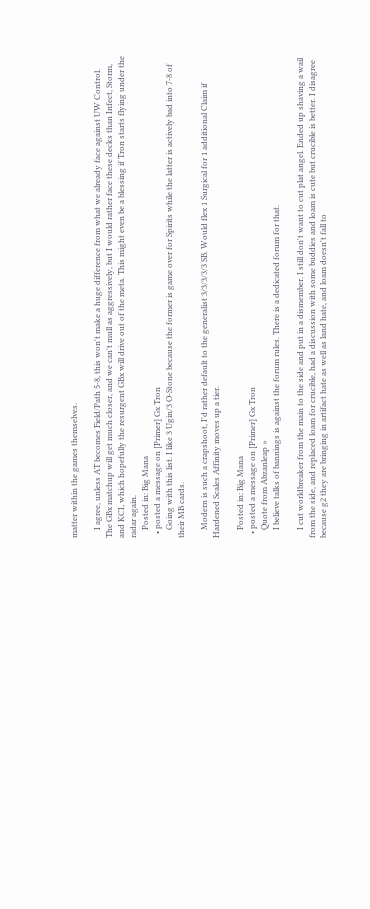matter within the games themselves.

    I agree, unless AT becomes Field/Path 5-8, this won't make a huge difference from what we already face against UW Control. The GBx matchup will get much closer, and we can't mull as aggressively, but I would rather face these decks than Infect, Storm, and KCI, which hopefully the resurgent GBx will drive out of the meta. This might even be a blessing if Tron starts flying under the radar again.
    Posted in: Big Mana
  • posted a message on [Primer] Gx Tron
    Going with this list. I like 3 Ugin/3 O-Stone because the former is game over for Spirits while the latter is actively bad into 7-8 of their MB cards.

    Modern is such a crapshoot, I'd rather default to the generalist 3/3/3/3/3 SB. Would flex 1 Surgical for 1 additional Claim if Hardened Scales Affinity moves up a tier.

    Posted in: Big Mana
  • posted a message on [Primer] Gx Tron
    Quote from Abzanleap »
    I believe talks of bannings is against the forum rules. There is a dedicated forum for that.

    I cut worldbreaker from the main to the side and put in a dismember. I still don't want to cut plat angel. Ended up shaving a wail from the side, and replaced loam for crucible, had a discussion with some buddies and loam is cute but crucible is better. I disagree because g2 they are bringing in artifact hate as well as land hate, and loam doesn't fall to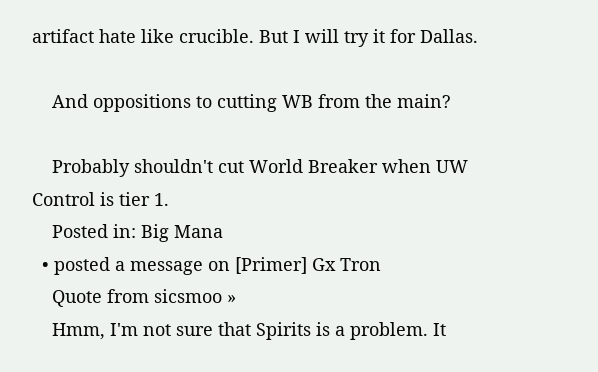artifact hate like crucible. But I will try it for Dallas.

    And oppositions to cutting WB from the main?

    Probably shouldn't cut World Breaker when UW Control is tier 1.
    Posted in: Big Mana
  • posted a message on [Primer] Gx Tron
    Quote from sicsmoo »
    Hmm, I'm not sure that Spirits is a problem. It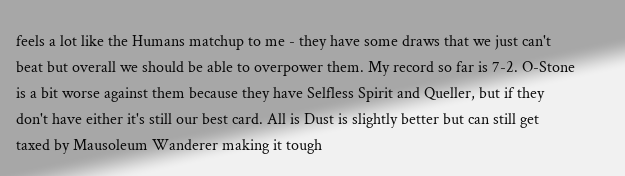feels a lot like the Humans matchup to me - they have some draws that we just can't beat but overall we should be able to overpower them. My record so far is 7-2. O-Stone is a bit worse against them because they have Selfless Spirit and Queller, but if they don't have either it's still our best card. All is Dust is slightly better but can still get taxed by Mausoleum Wanderer making it tough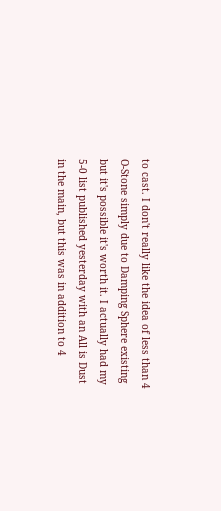to cast. I don't really like the idea of less than 4 O-Stone simply due to Damping Sphere existing but it's possible it's worth it. I actually had my 5-0 list published yesterday with an All is Dust in the main, but this was in addition to 4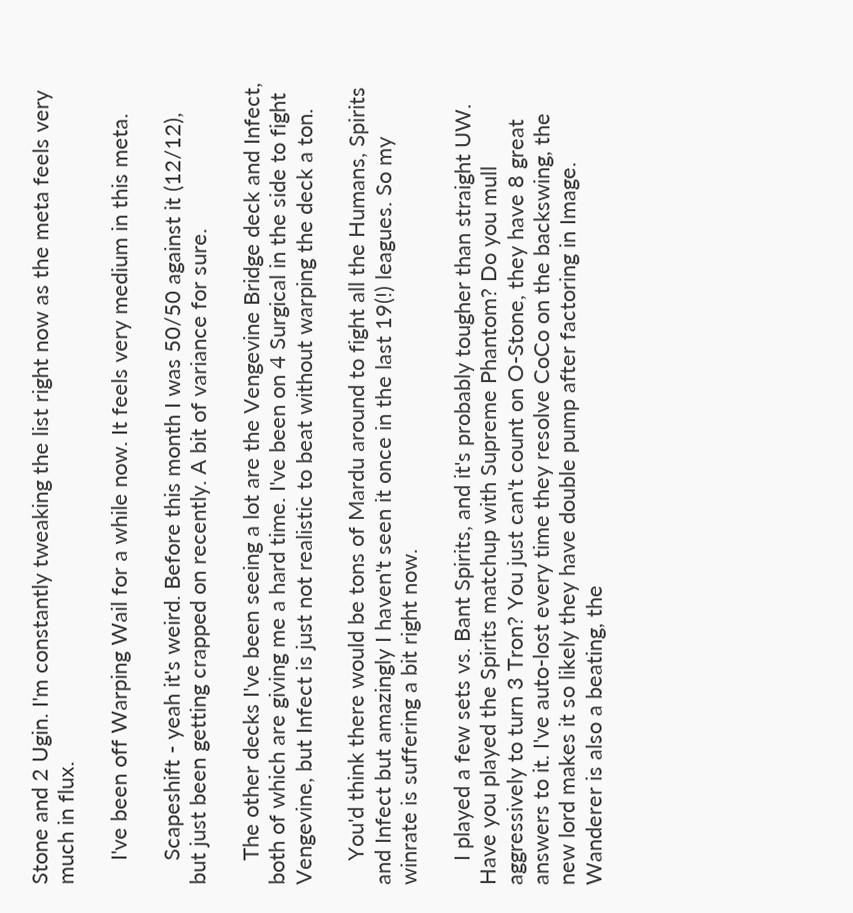Stone and 2 Ugin. I'm constantly tweaking the list right now as the meta feels very much in flux.

    I've been off Warping Wail for a while now. It feels very medium in this meta.

    Scapeshift - yeah it's weird. Before this month I was 50/50 against it (12/12), but just been getting crapped on recently. A bit of variance for sure.

    The other decks I've been seeing a lot are the Vengevine Bridge deck and Infect, both of which are giving me a hard time. I've been on 4 Surgical in the side to fight Vengevine, but Infect is just not realistic to beat without warping the deck a ton.

    You'd think there would be tons of Mardu around to fight all the Humans, Spirits and Infect but amazingly I haven't seen it once in the last 19(!) leagues. So my winrate is suffering a bit right now.

    I played a few sets vs. Bant Spirits, and it's probably tougher than straight UW. Have you played the Spirits matchup with Supreme Phantom? Do you mull aggressively to turn 3 Tron? You just can't count on O-Stone, they have 8 great answers to it. I've auto-lost every time they resolve CoCo on the backswing, the new lord makes it so likely they have double pump after factoring in Image. Wanderer is also a beating, the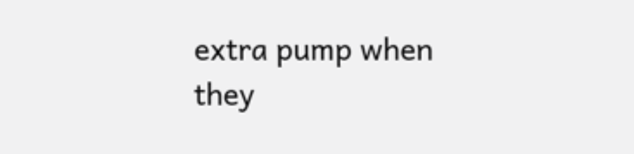extra pump when they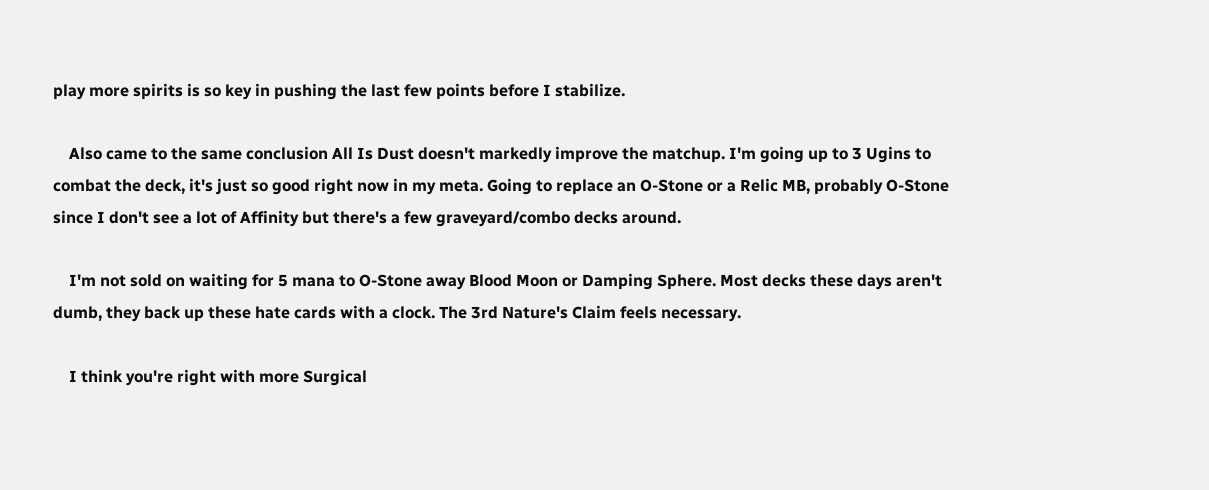play more spirits is so key in pushing the last few points before I stabilize.

    Also came to the same conclusion All Is Dust doesn't markedly improve the matchup. I'm going up to 3 Ugins to combat the deck, it's just so good right now in my meta. Going to replace an O-Stone or a Relic MB, probably O-Stone since I don't see a lot of Affinity but there's a few graveyard/combo decks around.

    I'm not sold on waiting for 5 mana to O-Stone away Blood Moon or Damping Sphere. Most decks these days aren't dumb, they back up these hate cards with a clock. The 3rd Nature's Claim feels necessary.

    I think you're right with more Surgical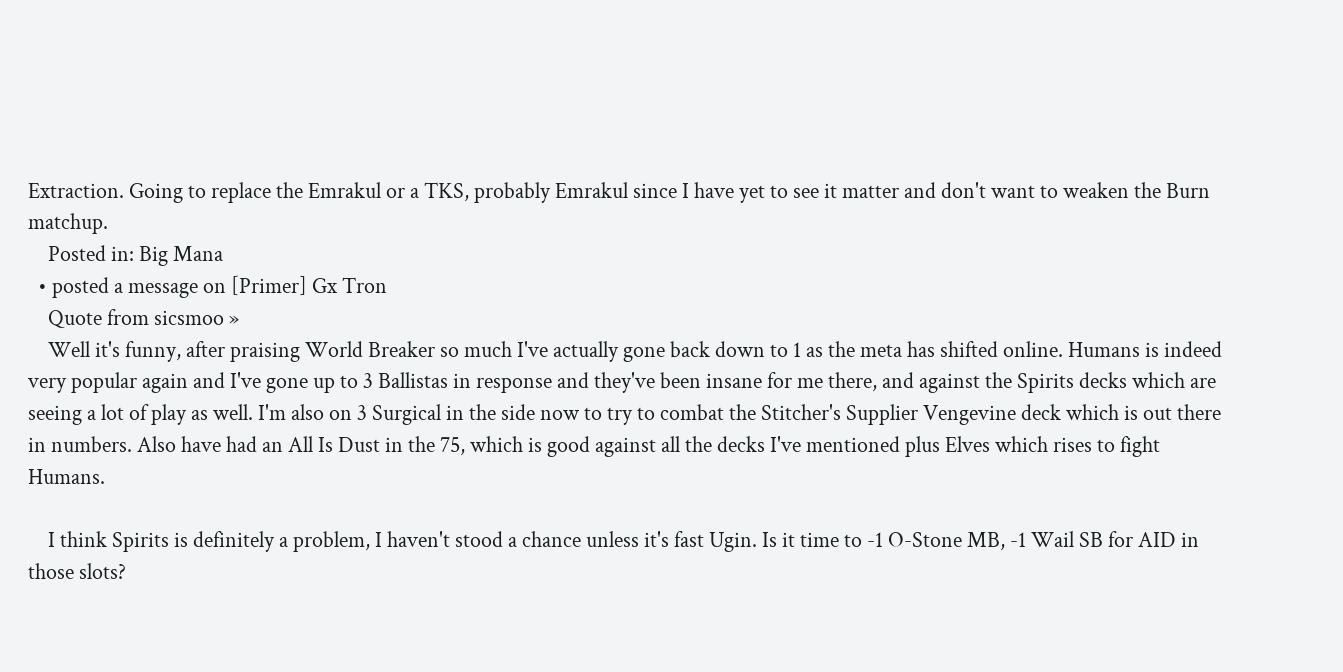Extraction. Going to replace the Emrakul or a TKS, probably Emrakul since I have yet to see it matter and don't want to weaken the Burn matchup.
    Posted in: Big Mana
  • posted a message on [Primer] Gx Tron
    Quote from sicsmoo »
    Well it's funny, after praising World Breaker so much I've actually gone back down to 1 as the meta has shifted online. Humans is indeed very popular again and I've gone up to 3 Ballistas in response and they've been insane for me there, and against the Spirits decks which are seeing a lot of play as well. I'm also on 3 Surgical in the side now to try to combat the Stitcher's Supplier Vengevine deck which is out there in numbers. Also have had an All Is Dust in the 75, which is good against all the decks I've mentioned plus Elves which rises to fight Humans.

    I think Spirits is definitely a problem, I haven't stood a chance unless it's fast Ugin. Is it time to -1 O-Stone MB, -1 Wail SB for AID in those slots?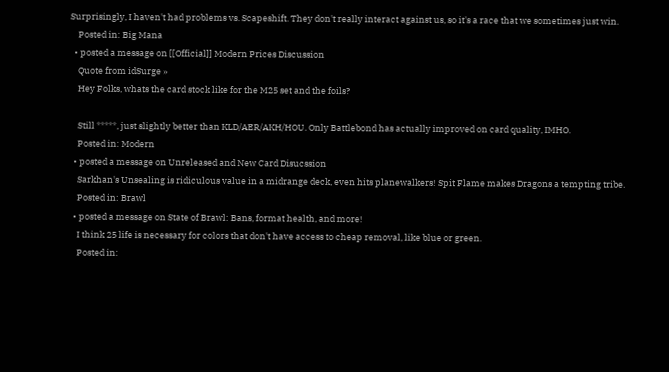Surprisingly, I haven't had problems vs. Scapeshift. They don't really interact against us, so it's a race that we sometimes just win.
    Posted in: Big Mana
  • posted a message on [[Official]] Modern Prices Discussion
    Quote from idSurge »
    Hey Folks, whats the card stock like for the M25 set and the foils?

    Still *****, just slightly better than KLD/AER/AKH/HOU. Only Battlebond has actually improved on card quality, IMHO.
    Posted in: Modern
  • posted a message on Unreleased and New Card Disucssion
    Sarkhan's Unsealing is ridiculous value in a midrange deck, even hits planewalkers! Spit Flame makes Dragons a tempting tribe.
    Posted in: Brawl
  • posted a message on State of Brawl: Bans, format health, and more!
    I think 25 life is necessary for colors that don't have access to cheap removal, like blue or green.
    Posted in: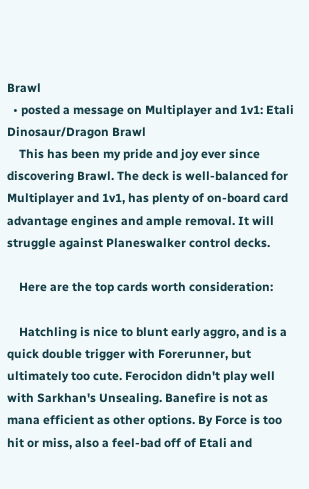Brawl
  • posted a message on Multiplayer and 1v1: Etali Dinosaur/Dragon Brawl
    This has been my pride and joy ever since discovering Brawl. The deck is well-balanced for Multiplayer and 1v1, has plenty of on-board card advantage engines and ample removal. It will struggle against Planeswalker control decks.

    Here are the top cards worth consideration:

    Hatchling is nice to blunt early aggro, and is a quick double trigger with Forerunner, but ultimately too cute. Ferocidon didn't play well with Sarkhan's Unsealing. Banefire is not as mana efficient as other options. By Force is too hit or miss, also a feel-bad off of Etali and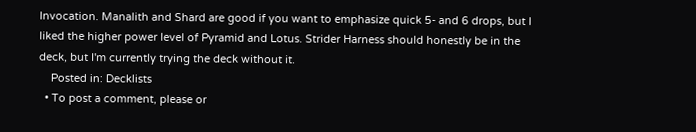Invocation. Manalith and Shard are good if you want to emphasize quick 5- and 6 drops, but I liked the higher power level of Pyramid and Lotus. Strider Harness should honestly be in the deck, but I'm currently trying the deck without it.
    Posted in: Decklists
  • To post a comment, please or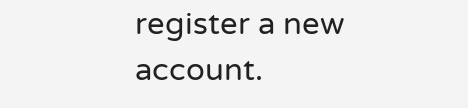register a new account.